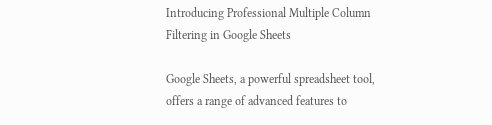Introducing Professional Multiple Column Filtering in Google Sheets

Google Sheets, a powerful spreadsheet tool, offers a range of advanced features to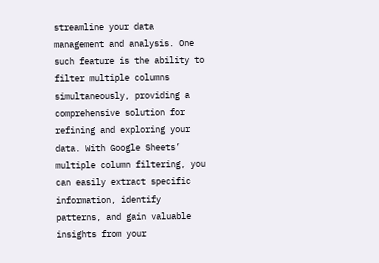streamline your data management and analysis. One such feature is the ability to filter multiple columns simultaneously, providing a comprehensive solution for refining and exploring your data. With Google Sheets’ multiple column filtering, you can easily extract specific information, identify patterns, and gain valuable insights from your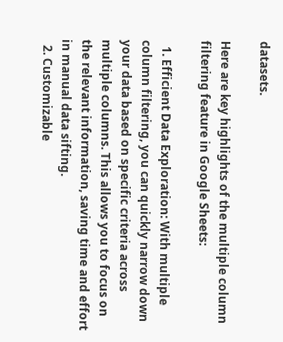datasets.

Here are key highlights of the multiple column filtering feature in Google Sheets:

  1. Efficient Data Exploration: With multiple column filtering, you can quickly narrow down your data based on specific criteria across multiple columns. This allows you to focus on the relevant information, saving time and effort in manual data sifting.
  2. Customizable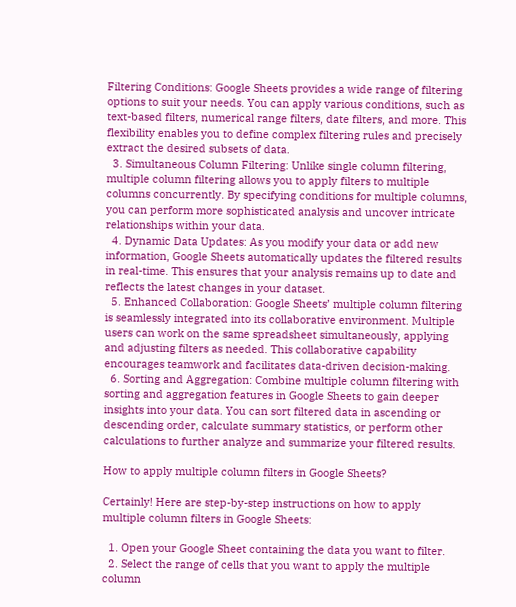Filtering Conditions: Google Sheets provides a wide range of filtering options to suit your needs. You can apply various conditions, such as text-based filters, numerical range filters, date filters, and more. This flexibility enables you to define complex filtering rules and precisely extract the desired subsets of data.
  3. Simultaneous Column Filtering: Unlike single column filtering, multiple column filtering allows you to apply filters to multiple columns concurrently. By specifying conditions for multiple columns, you can perform more sophisticated analysis and uncover intricate relationships within your data.
  4. Dynamic Data Updates: As you modify your data or add new information, Google Sheets automatically updates the filtered results in real-time. This ensures that your analysis remains up to date and reflects the latest changes in your dataset.
  5. Enhanced Collaboration: Google Sheets’ multiple column filtering is seamlessly integrated into its collaborative environment. Multiple users can work on the same spreadsheet simultaneously, applying and adjusting filters as needed. This collaborative capability encourages teamwork and facilitates data-driven decision-making.
  6. Sorting and Aggregation: Combine multiple column filtering with sorting and aggregation features in Google Sheets to gain deeper insights into your data. You can sort filtered data in ascending or descending order, calculate summary statistics, or perform other calculations to further analyze and summarize your filtered results.

How to apply multiple column filters in Google Sheets?

Certainly! Here are step-by-step instructions on how to apply multiple column filters in Google Sheets:

  1. Open your Google Sheet containing the data you want to filter.
  2. Select the range of cells that you want to apply the multiple column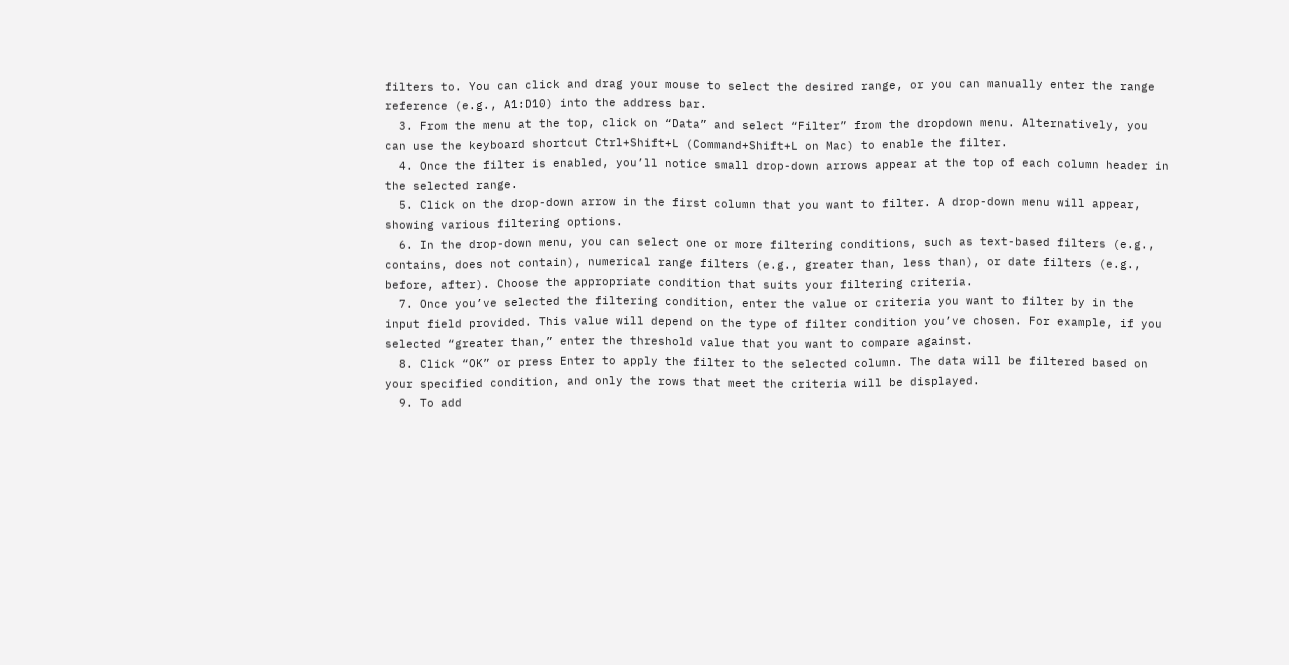filters to. You can click and drag your mouse to select the desired range, or you can manually enter the range reference (e.g., A1:D10) into the address bar.
  3. From the menu at the top, click on “Data” and select “Filter” from the dropdown menu. Alternatively, you can use the keyboard shortcut Ctrl+Shift+L (Command+Shift+L on Mac) to enable the filter.
  4. Once the filter is enabled, you’ll notice small drop-down arrows appear at the top of each column header in the selected range.
  5. Click on the drop-down arrow in the first column that you want to filter. A drop-down menu will appear, showing various filtering options.
  6. In the drop-down menu, you can select one or more filtering conditions, such as text-based filters (e.g., contains, does not contain), numerical range filters (e.g., greater than, less than), or date filters (e.g., before, after). Choose the appropriate condition that suits your filtering criteria.
  7. Once you’ve selected the filtering condition, enter the value or criteria you want to filter by in the input field provided. This value will depend on the type of filter condition you’ve chosen. For example, if you selected “greater than,” enter the threshold value that you want to compare against.
  8. Click “OK” or press Enter to apply the filter to the selected column. The data will be filtered based on your specified condition, and only the rows that meet the criteria will be displayed.
  9. To add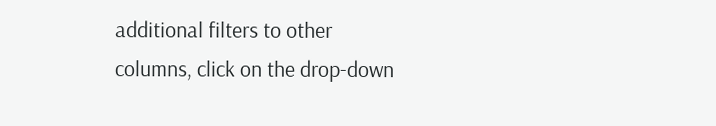additional filters to other columns, click on the drop-down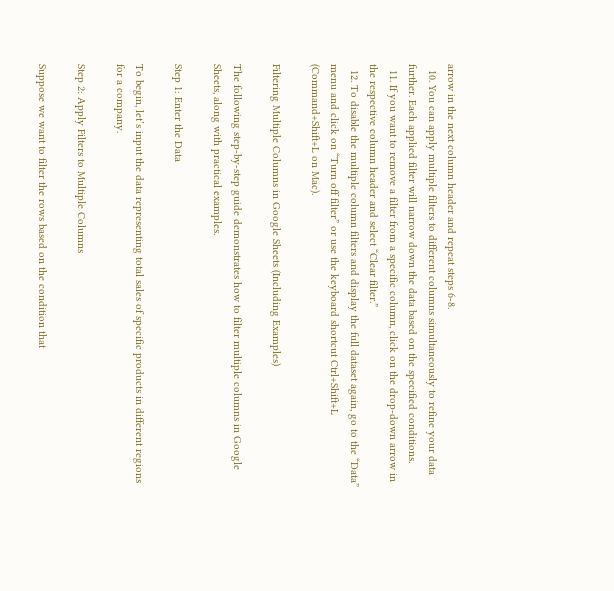arrow in the next column header and repeat steps 6-8.
  10. You can apply multiple filters to different columns simultaneously to refine your data further. Each applied filter will narrow down the data based on the specified conditions.
  11. If you want to remove a filter from a specific column, click on the drop-down arrow in the respective column header and select “Clear filter.”
  12. To disable the multiple column filters and display the full dataset again, go to the “Data” menu and click on “Turn off filter” or use the keyboard shortcut Ctrl+Shift+L (Command+Shift+L on Mac).

Filtering Multiple Columns in Google Sheets (Including Examples)

The following step-by-step guide demonstrates how to filter multiple columns in Google Sheets, along with practical examples.

Step 1: Enter the Data

To begin, let’s input the data representing total sales of specific products in different regions for a company.

Step 2: Apply Filters to Multiple Columns

Suppose we want to filter the rows based on the condition that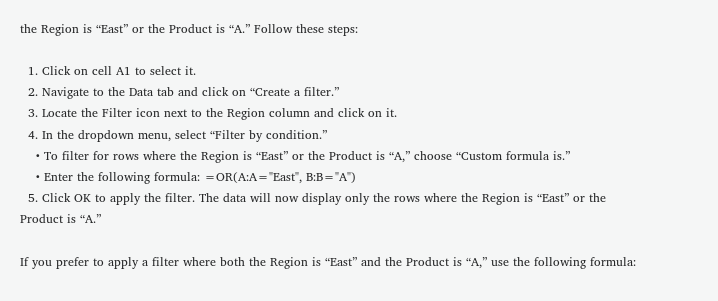the Region is “East” or the Product is “A.” Follow these steps:

  1. Click on cell A1 to select it.
  2. Navigate to the Data tab and click on “Create a filter.”
  3. Locate the Filter icon next to the Region column and click on it.
  4. In the dropdown menu, select “Filter by condition.”
    • To filter for rows where the Region is “East” or the Product is “A,” choose “Custom formula is.”
    • Enter the following formula: =OR(A:A="East", B:B="A")
  5. Click OK to apply the filter. The data will now display only the rows where the Region is “East” or the Product is “A.”

If you prefer to apply a filter where both the Region is “East” and the Product is “A,” use the following formula: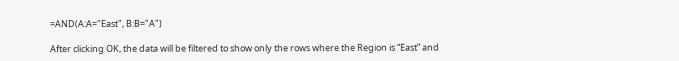=AND(A:A="East", B:B="A")

After clicking OK, the data will be filtered to show only the rows where the Region is “East” and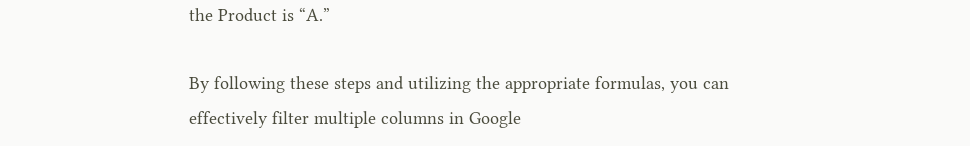the Product is “A.”

By following these steps and utilizing the appropriate formulas, you can effectively filter multiple columns in Google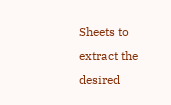Sheets to extract the desired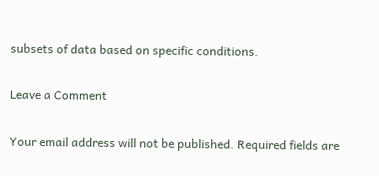subsets of data based on specific conditions.

Leave a Comment

Your email address will not be published. Required fields are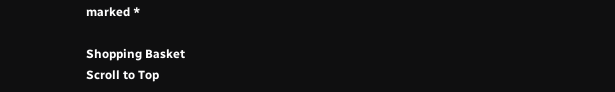marked *

Shopping Basket
Scroll to Top